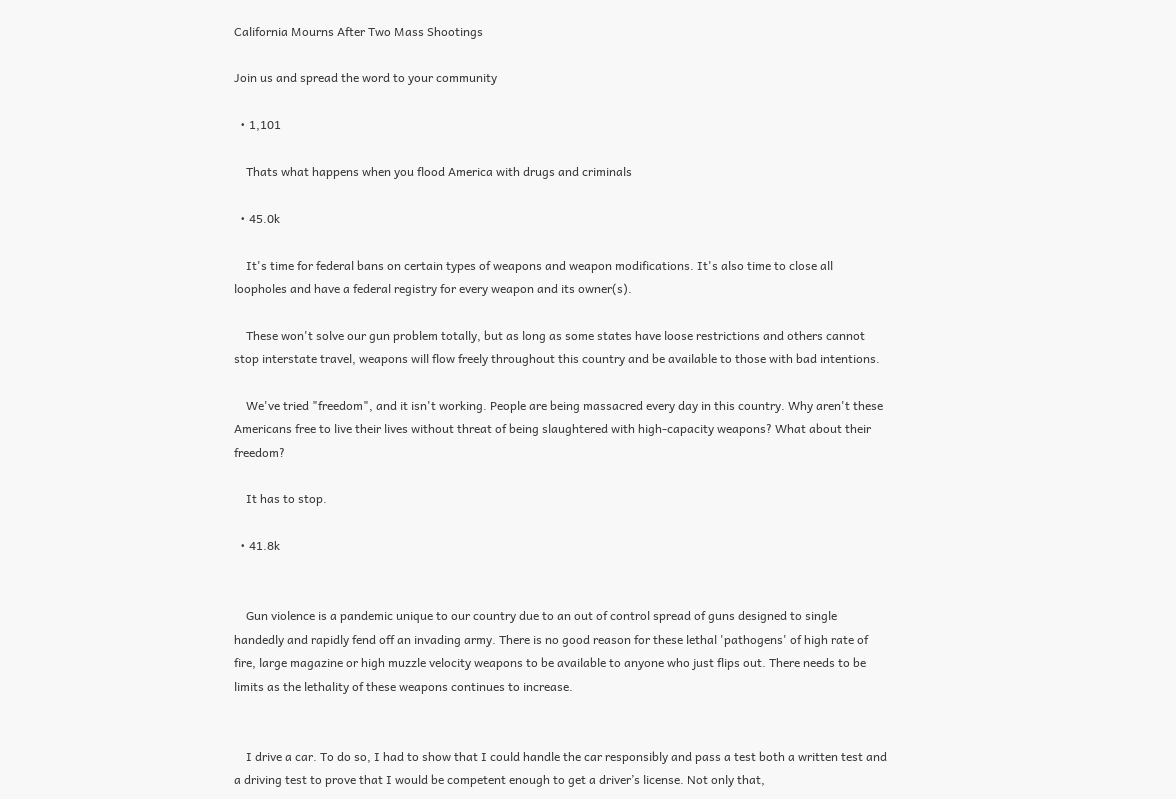California Mourns After Two Mass Shootings

Join us and spread the word to your community

  • 1,101

    Thats what happens when you flood America with drugs and criminals

  • 45.0k

    It's time for federal bans on certain types of weapons and weapon modifications. It's also time to close all loopholes and have a federal registry for every weapon and its owner(s).

    These won't solve our gun problem totally, but as long as some states have loose restrictions and others cannot stop interstate travel, weapons will flow freely throughout this country and be available to those with bad intentions.

    We've tried "freedom", and it isn't working. People are being massacred every day in this country. Why aren't these Americans free to live their lives without threat of being slaughtered with high-capacity weapons? What about their freedom?

    It has to stop.

  • 41.8k


    Gun violence is a pandemic unique to our country due to an out of control spread of guns designed to single handedly and rapidly fend off an invading army. There is no good reason for these lethal 'pathogens' of high rate of fire, large magazine or high muzzle velocity weapons to be available to anyone who just flips out. There needs to be limits as the lethality of these weapons continues to increase.


    I drive a car. To do so, I had to show that I could handle the car responsibly and pass a test both a written test and a driving test to prove that I would be competent enough to get a driver’s license. Not only that,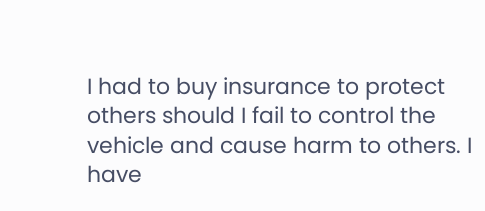I had to buy insurance to protect others should I fail to control the vehicle and cause harm to others. I have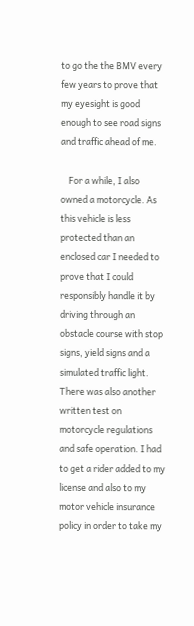to go the the BMV every few years to prove that my eyesight is good enough to see road signs and traffic ahead of me.

    For a while, I also owned a motorcycle. As this vehicle is less protected than an enclosed car I needed to prove that I could responsibly handle it by driving through an obstacle course with stop signs, yield signs and a simulated traffic light. There was also another written test on motorcycle regulations and safe operation. I had to get a rider added to my license and also to my motor vehicle insurance policy in order to take my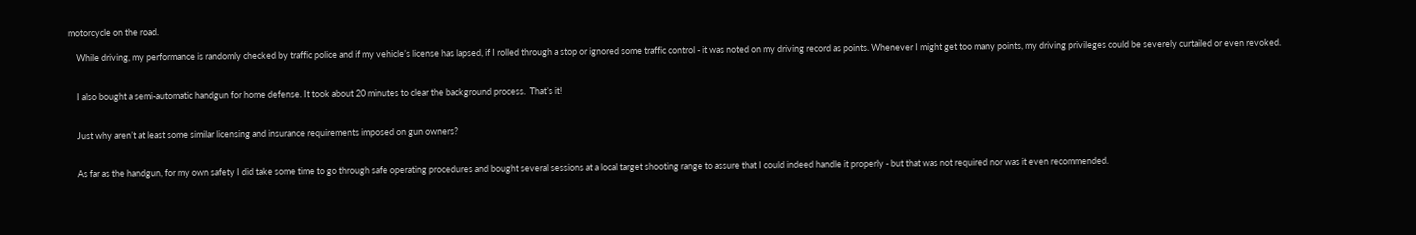motorcycle on the road.

    While driving, my performance is randomly checked by traffic police and if my vehicle’s license has lapsed, if I rolled through a stop or ignored some traffic control - it was noted on my driving record as points. Whenever I might get too many points, my driving privileges could be severely curtailed or even revoked.


    I also bought a semi-automatic handgun for home defense. It took about 20 minutes to clear the background process.  That’s it!


    Just why aren’t at least some similar licensing and insurance requirements imposed on gun owners?


    As far as the handgun, for my own safety I did take some time to go through safe operating procedures and bought several sessions at a local target shooting range to assure that I could indeed handle it properly - but that was not required nor was it even recommended.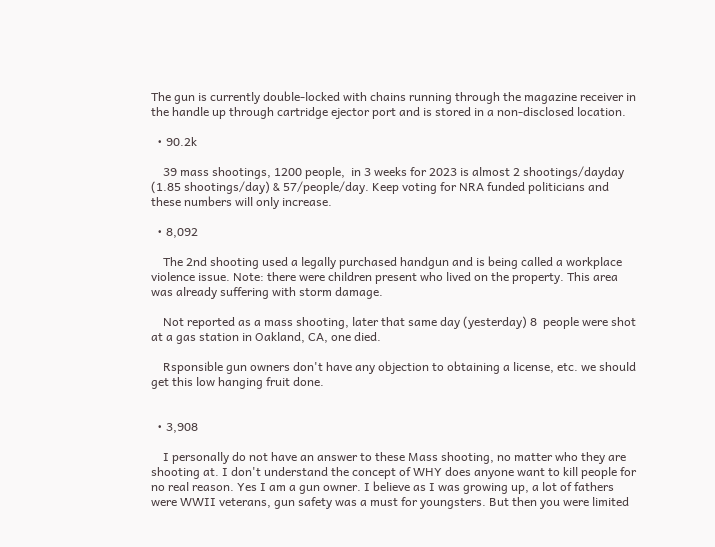The gun is currently double-locked with chains running through the magazine receiver in the handle up through cartridge ejector port and is stored in a non-disclosed location.

  • 90.2k

    39 mass shootings, 1200 people,  in 3 weeks for 2023 is almost 2 shootings/dayday (1.85 shootings/day) & 57/people/day. Keep voting for NRA funded politicians and these numbers will only increase.

  • 8,092

    The 2nd shooting used a legally purchased handgun and is being called a workplace violence issue. Note: there were children present who lived on the property. This area was already suffering with storm damage.

    Not reported as a mass shooting, later that same day (yesterday) 8  people were shot at a gas station in Oakland, CA, one died.

    Rsponsible gun owners don't have any objection to obtaining a license, etc. we should get this low hanging fruit done.


  • 3,908

    I personally do not have an answer to these Mass shooting, no matter who they are shooting at. I don't understand the concept of WHY does anyone want to kill people for no real reason. Yes I am a gun owner. I believe as I was growing up, a lot of fathers were WWII veterans, gun safety was a must for youngsters. But then you were limited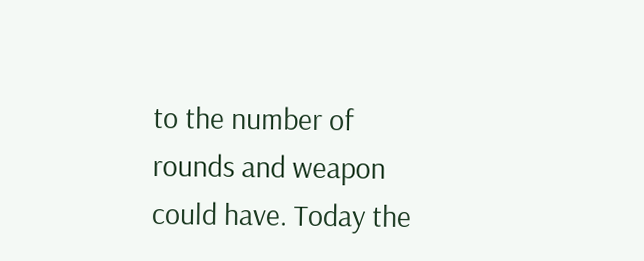to the number of rounds and weapon could have. Today the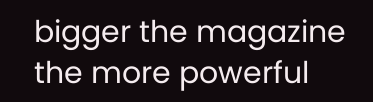bigger the magazine the more powerful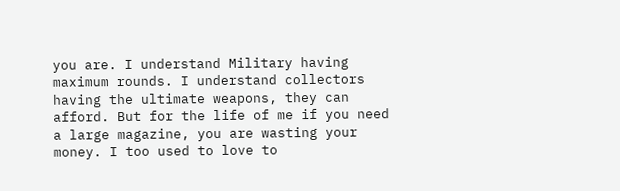you are. I understand Military having maximum rounds. I understand collectors having the ultimate weapons, they can afford. But for the life of me if you need a large magazine, you are wasting your money. I too used to love to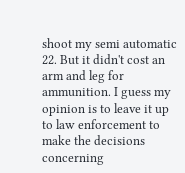shoot my semi automatic 22. But it didn't cost an arm and leg for ammunition. I guess my opinion is to leave it up to law enforcement to make the decisions concerning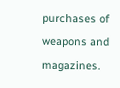purchases of weapons and magazines.